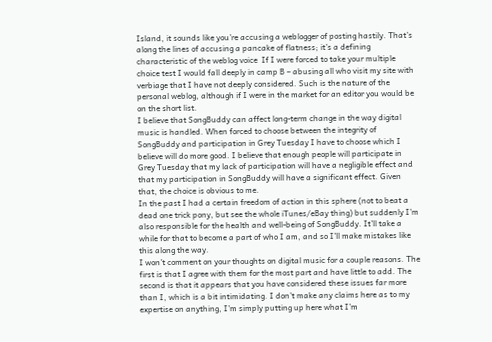Island, it sounds like you’re accusing a weblogger of posting hastily. That’s along the lines of accusing a pancake of flatness; it’s a defining characteristic of the weblog voice  If I were forced to take your multiple choice test I would fall deeply in camp B – abusing all who visit my site with verbiage that I have not deeply considered. Such is the nature of the personal weblog, although if I were in the market for an editor you would be on the short list.
I believe that SongBuddy can affect long-term change in the way digital music is handled. When forced to choose between the integrity of SongBuddy and participation in Grey Tuesday I have to choose which I believe will do more good. I believe that enough people will participate in Grey Tuesday that my lack of participation will have a negligible effect and that my participation in SongBuddy will have a significant effect. Given that, the choice is obvious to me.
In the past I had a certain freedom of action in this sphere (not to beat a dead one trick pony, but see the whole iTunes/eBay thing) but suddenly I’m also responsible for the health and well-being of SongBuddy. It’ll take a while for that to become a part of who I am, and so I’ll make mistakes like this along the way.
I won’t comment on your thoughts on digital music for a couple reasons. The first is that I agree with them for the most part and have little to add. The second is that it appears that you have considered these issues far more than I, which is a bit intimidating. I don’t make any claims here as to my expertise on anything, I’m simply putting up here what I’m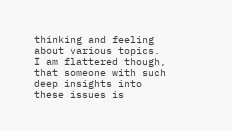thinking and feeling about various topics.
I am flattered though, that someone with such deep insights into these issues is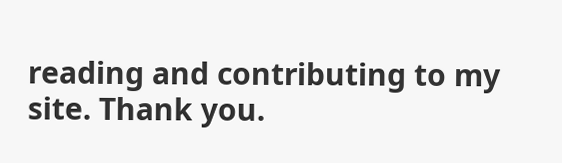reading and contributing to my site. Thank you.